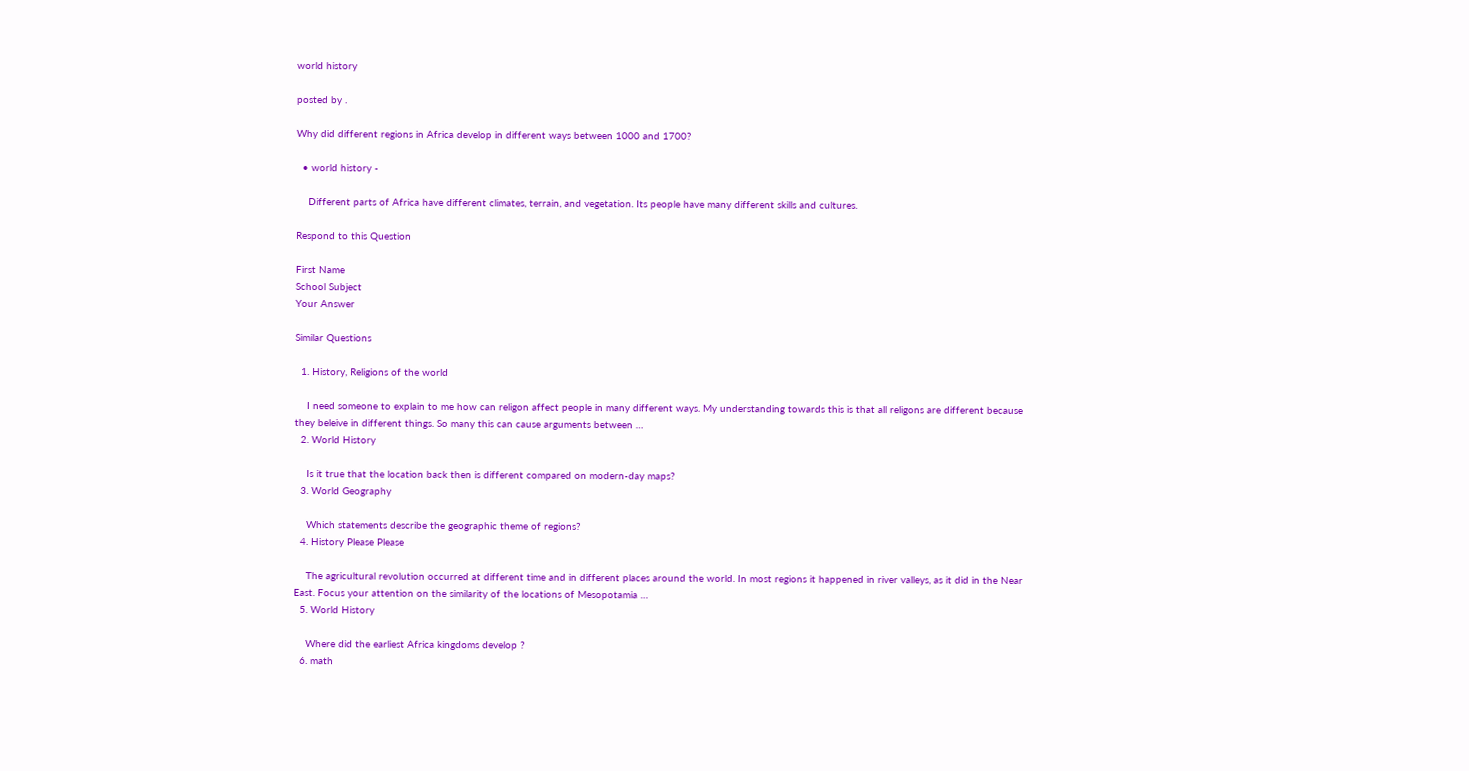world history

posted by .

Why did different regions in Africa develop in different ways between 1000 and 1700?

  • world history -

    Different parts of Africa have different climates, terrain, and vegetation. Its people have many different skills and cultures.

Respond to this Question

First Name
School Subject
Your Answer

Similar Questions

  1. History, Religions of the world

    I need someone to explain to me how can religon affect people in many different ways. My understanding towards this is that all religons are different because they beleive in different things. So many this can cause arguments between …
  2. World History

    Is it true that the location back then is different compared on modern-day maps?
  3. World Geography

    Which statements describe the geographic theme of regions?
  4. History Please Please

    The agricultural revolution occurred at different time and in different places around the world. In most regions it happened in river valleys, as it did in the Near East. Focus your attention on the similarity of the locations of Mesopotamia …
  5. World History

    Where did the earliest Africa kingdoms develop ?
  6. math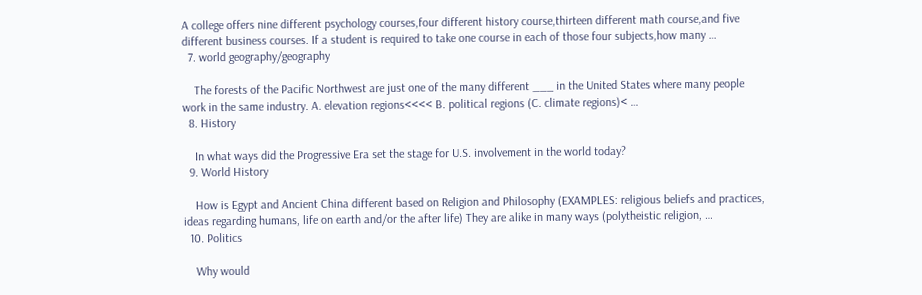A college offers nine different psychology courses,four different history course,thirteen different math course,and five different business courses. If a student is required to take one course in each of those four subjects,how many …
  7. world geography/geography

    The forests of the Pacific Northwest are just one of the many different ___ in the United States where many people work in the same industry. A. elevation regions<<<< B. political regions (C. climate regions)< …
  8. History

    In what ways did the Progressive Era set the stage for U.S. involvement in the world today?
  9. World History

    How is Egypt and Ancient China different based on Religion and Philosophy (EXAMPLES: religious beliefs and practices, ideas regarding humans, life on earth and/or the after life) They are alike in many ways (polytheistic religion, …
  10. Politics

    Why would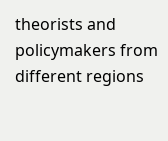theorists and policymakers from different regions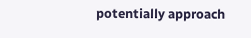potentially approach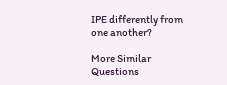IPE differently from one another?

More Similar Questions